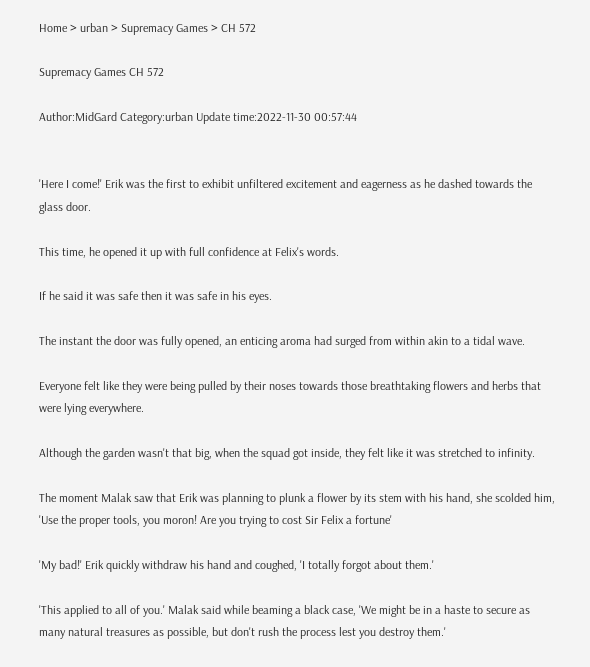Home > urban > Supremacy Games > CH 572

Supremacy Games CH 572

Author:MidGard Category:urban Update time:2022-11-30 00:57:44


'Here I come!' Erik was the first to exhibit unfiltered excitement and eagerness as he dashed towards the glass door.

This time, he opened it up with full confidence at Felix's words.

If he said it was safe then it was safe in his eyes.

The instant the door was fully opened, an enticing aroma had surged from within akin to a tidal wave.

Everyone felt like they were being pulled by their noses towards those breathtaking flowers and herbs that were lying everywhere.

Although the garden wasn't that big, when the squad got inside, they felt like it was stretched to infinity.

The moment Malak saw that Erik was planning to plunk a flower by its stem with his hand, she scolded him, 'Use the proper tools, you moron! Are you trying to cost Sir Felix a fortune'

'My bad!' Erik quickly withdraw his hand and coughed, 'I totally forgot about them.'

'This applied to all of you.' Malak said while beaming a black case, 'We might be in a haste to secure as many natural treasures as possible, but don't rush the process lest you destroy them.'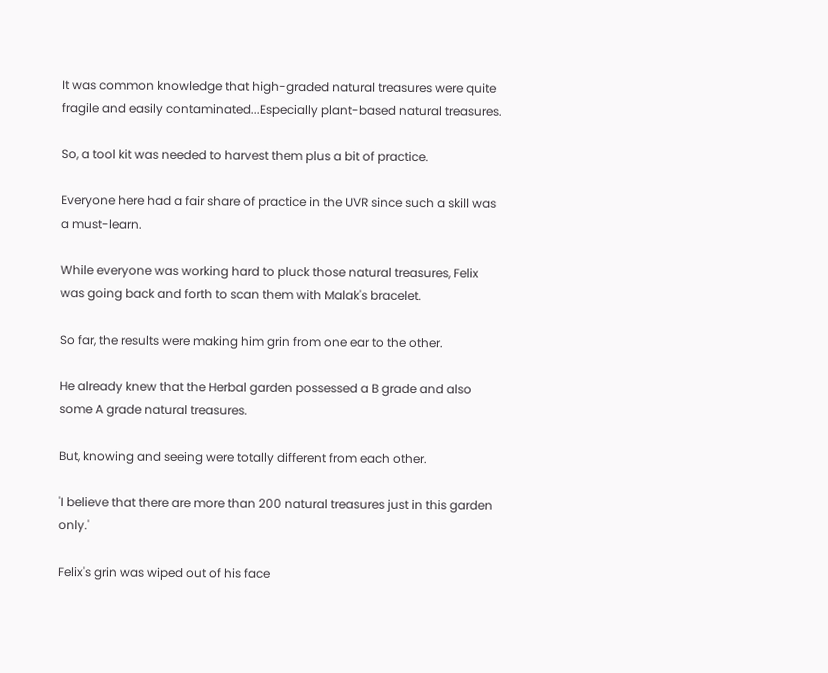It was common knowledge that high-graded natural treasures were quite fragile and easily contaminated...Especially plant-based natural treasures.

So, a tool kit was needed to harvest them plus a bit of practice.

Everyone here had a fair share of practice in the UVR since such a skill was a must-learn.

While everyone was working hard to pluck those natural treasures, Felix was going back and forth to scan them with Malak's bracelet.

So far, the results were making him grin from one ear to the other.

He already knew that the Herbal garden possessed a B grade and also some A grade natural treasures.

But, knowing and seeing were totally different from each other.

'I believe that there are more than 200 natural treasures just in this garden only.'

Felix's grin was wiped out of his face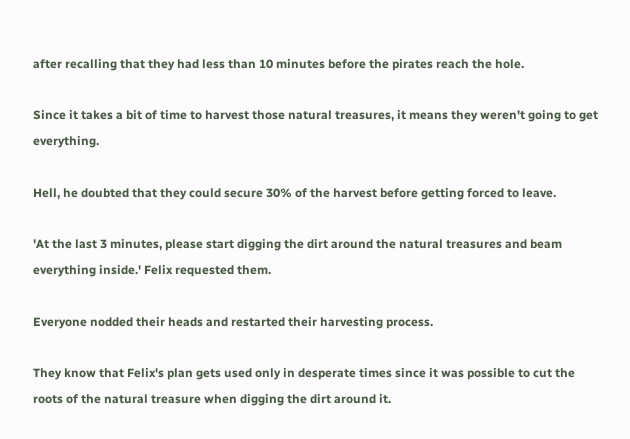after recalling that they had less than 10 minutes before the pirates reach the hole.

Since it takes a bit of time to harvest those natural treasures, it means they weren't going to get everything.

Hell, he doubted that they could secure 30% of the harvest before getting forced to leave.

'At the last 3 minutes, please start digging the dirt around the natural treasures and beam everything inside.' Felix requested them.

Everyone nodded their heads and restarted their harvesting process.

They know that Felix's plan gets used only in desperate times since it was possible to cut the roots of the natural treasure when digging the dirt around it.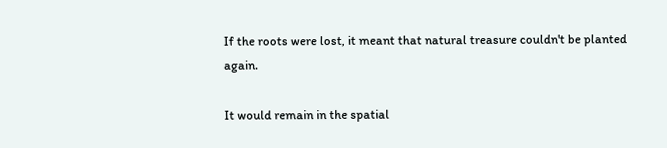If the roots were lost, it meant that natural treasure couldn't be planted again.

It would remain in the spatial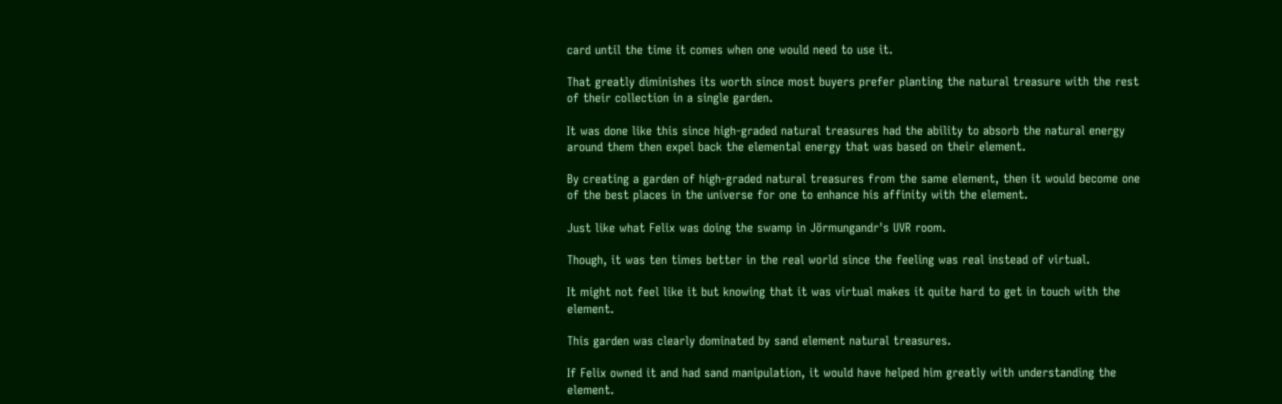card until the time it comes when one would need to use it.

That greatly diminishes its worth since most buyers prefer planting the natural treasure with the rest of their collection in a single garden.

It was done like this since high-graded natural treasures had the ability to absorb the natural energy around them then expel back the elemental energy that was based on their element.

By creating a garden of high-graded natural treasures from the same element, then it would become one of the best places in the universe for one to enhance his affinity with the element.

Just like what Felix was doing the swamp in Jörmungandr's UVR room.

Though, it was ten times better in the real world since the feeling was real instead of virtual.

It might not feel like it but knowing that it was virtual makes it quite hard to get in touch with the element.

This garden was clearly dominated by sand element natural treasures.

If Felix owned it and had sand manipulation, it would have helped him greatly with understanding the element.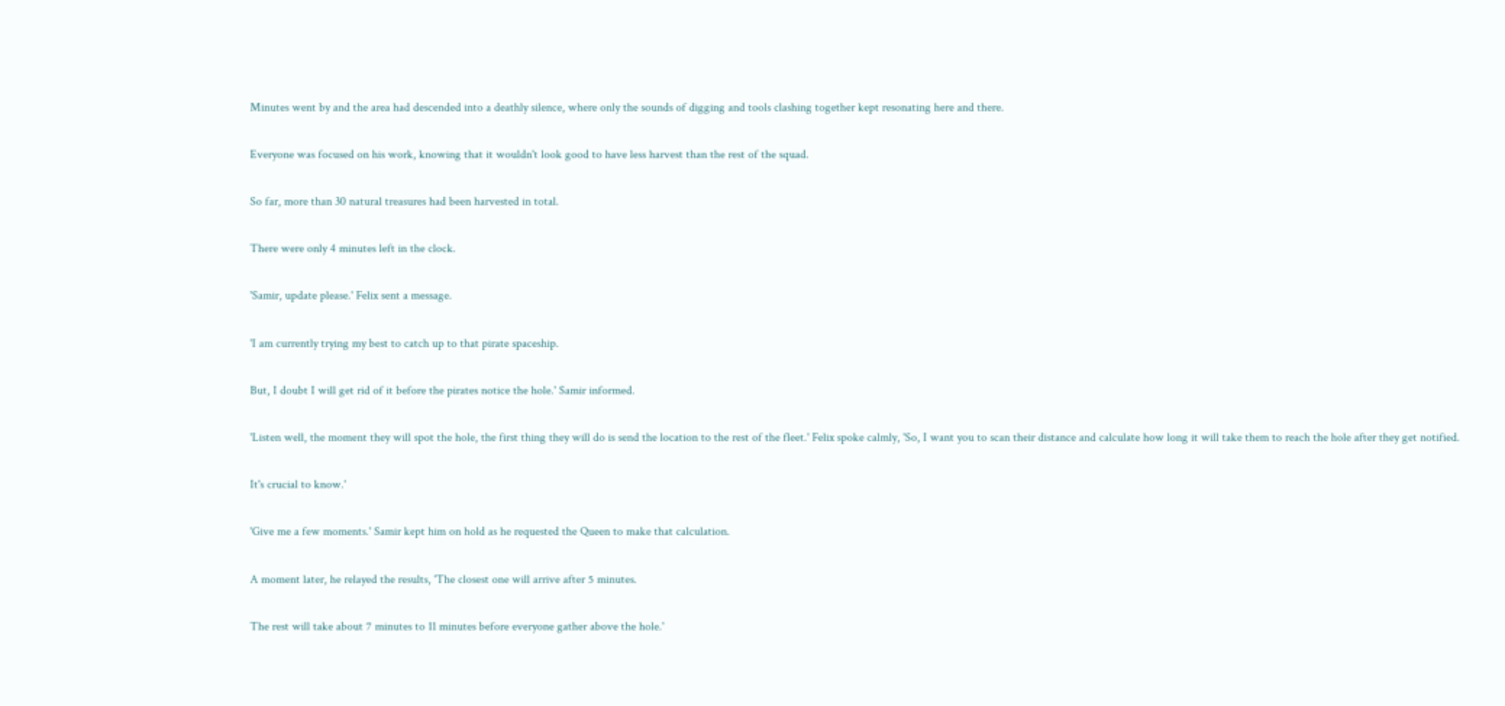Minutes went by and the area had descended into a deathly silence, where only the sounds of digging and tools clashing together kept resonating here and there.

Everyone was focused on his work, knowing that it wouldn't look good to have less harvest than the rest of the squad.

So far, more than 30 natural treasures had been harvested in total.

There were only 4 minutes left in the clock.

'Samir, update please.' Felix sent a message.

'I am currently trying my best to catch up to that pirate spaceship.

But, I doubt I will get rid of it before the pirates notice the hole.' Samir informed.

'Listen well, the moment they will spot the hole, the first thing they will do is send the location to the rest of the fleet.' Felix spoke calmly, 'So, I want you to scan their distance and calculate how long it will take them to reach the hole after they get notified.

It's crucial to know.'

'Give me a few moments.' Samir kept him on hold as he requested the Queen to make that calculation.

A moment later, he relayed the results, 'The closest one will arrive after 5 minutes.

The rest will take about 7 minutes to 11 minutes before everyone gather above the hole.'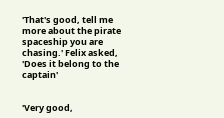'That's good, tell me more about the pirate spaceship you are chasing.' Felix asked, 'Does it belong to the captain'


'Very good,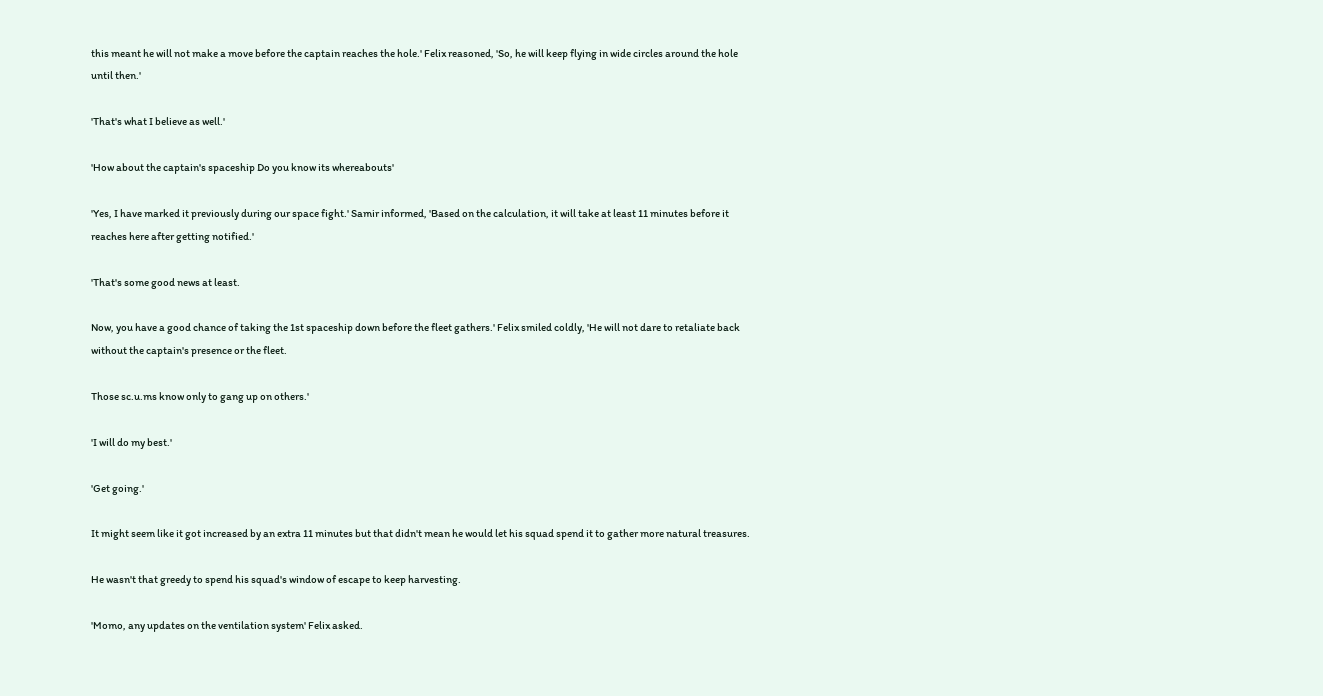this meant he will not make a move before the captain reaches the hole.' Felix reasoned, 'So, he will keep flying in wide circles around the hole until then.'

'That's what I believe as well.'

'How about the captain's spaceship Do you know its whereabouts'

'Yes, I have marked it previously during our space fight.' Samir informed, 'Based on the calculation, it will take at least 11 minutes before it reaches here after getting notified.'

'That's some good news at least.

Now, you have a good chance of taking the 1st spaceship down before the fleet gathers.' Felix smiled coldly, 'He will not dare to retaliate back without the captain's presence or the fleet.

Those sc.u.ms know only to gang up on others.'

'I will do my best.'

'Get going.'

It might seem like it got increased by an extra 11 minutes but that didn't mean he would let his squad spend it to gather more natural treasures.

He wasn't that greedy to spend his squad's window of escape to keep harvesting.

'Momo, any updates on the ventilation system' Felix asked.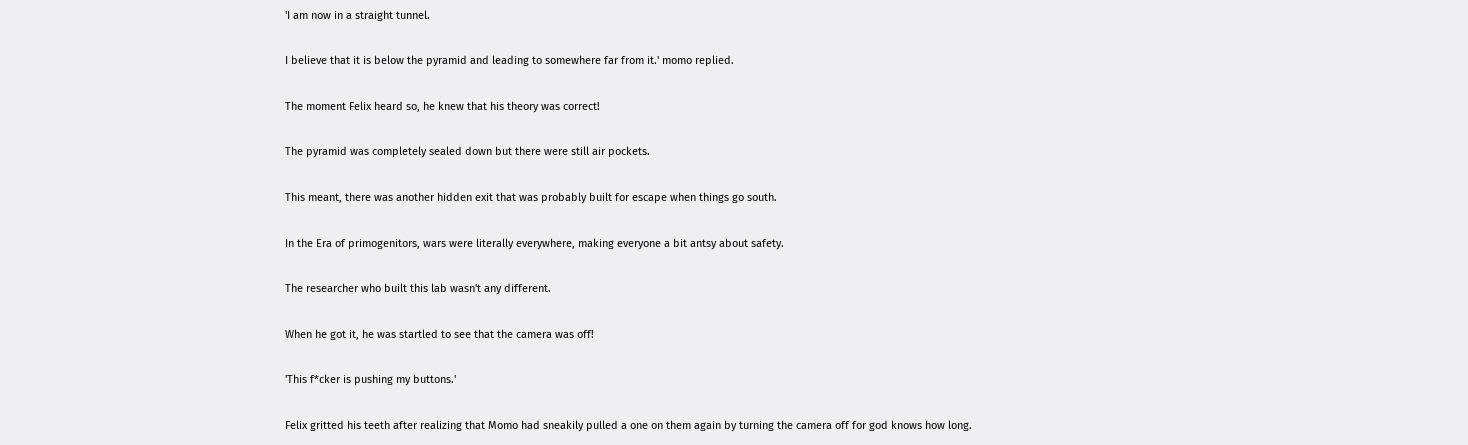'I am now in a straight tunnel.

I believe that it is below the pyramid and leading to somewhere far from it.' momo replied.

The moment Felix heard so, he knew that his theory was correct!

The pyramid was completely sealed down but there were still air pockets.

This meant, there was another hidden exit that was probably built for escape when things go south.

In the Era of primogenitors, wars were literally everywhere, making everyone a bit antsy about safety.

The researcher who built this lab wasn't any different.

When he got it, he was startled to see that the camera was off!

'This f*cker is pushing my buttons.'

Felix gritted his teeth after realizing that Momo had sneakily pulled a one on them again by turning the camera off for god knows how long.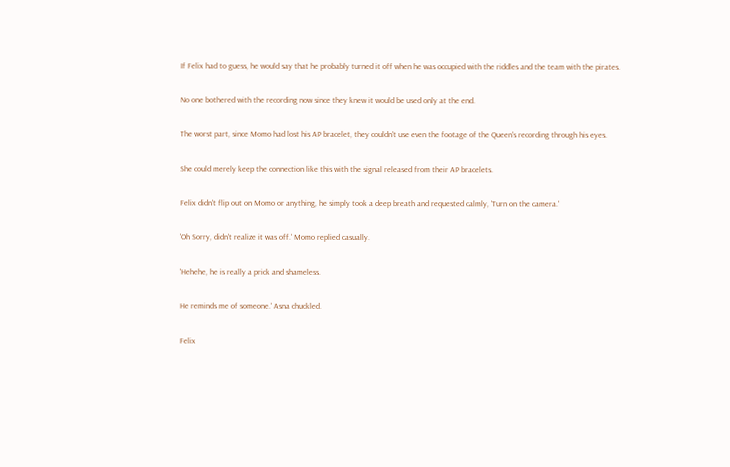If Felix had to guess, he would say that he probably turned it off when he was occupied with the riddles and the team with the pirates.

No one bothered with the recording now since they knew it would be used only at the end.

The worst part, since Momo had lost his AP bracelet, they couldn't use even the footage of the Queen's recording through his eyes.

She could merely keep the connection like this with the signal released from their AP bracelets.

Felix didn't flip out on Momo or anything, he simply took a deep breath and requested calmly, 'Turn on the camera.'

'Oh Sorry, didn't realize it was off.' Momo replied casually.

'Hehehe, he is really a prick and shameless.

He reminds me of someone.' Asna chuckled.

Felix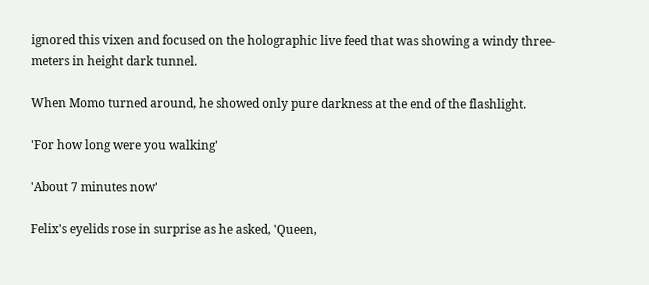ignored this vixen and focused on the holographic live feed that was showing a windy three-meters in height dark tunnel.

When Momo turned around, he showed only pure darkness at the end of the flashlight.

'For how long were you walking'

'About 7 minutes now'

Felix's eyelids rose in surprise as he asked, 'Queen,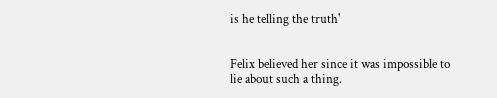is he telling the truth'


Felix believed her since it was impossible to lie about such a thing.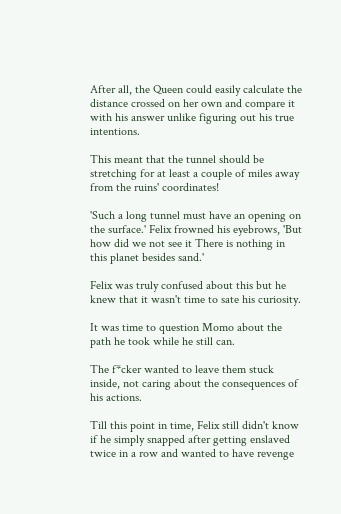After all, the Queen could easily calculate the distance crossed on her own and compare it with his answer unlike figuring out his true intentions.

This meant that the tunnel should be stretching for at least a couple of miles away from the ruins' coordinates!

'Such a long tunnel must have an opening on the surface.' Felix frowned his eyebrows, 'But how did we not see it There is nothing in this planet besides sand.'

Felix was truly confused about this but he knew that it wasn't time to sate his curiosity.

It was time to question Momo about the path he took while he still can.

The f*cker wanted to leave them stuck inside, not caring about the consequences of his actions.

Till this point in time, Felix still didn't know if he simply snapped after getting enslaved twice in a row and wanted to have revenge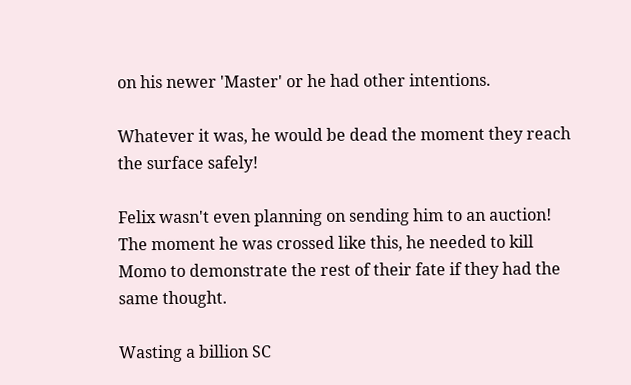on his newer 'Master' or he had other intentions.

Whatever it was, he would be dead the moment they reach the surface safely!

Felix wasn't even planning on sending him to an auction! The moment he was crossed like this, he needed to kill Momo to demonstrate the rest of their fate if they had the same thought.

Wasting a billion SC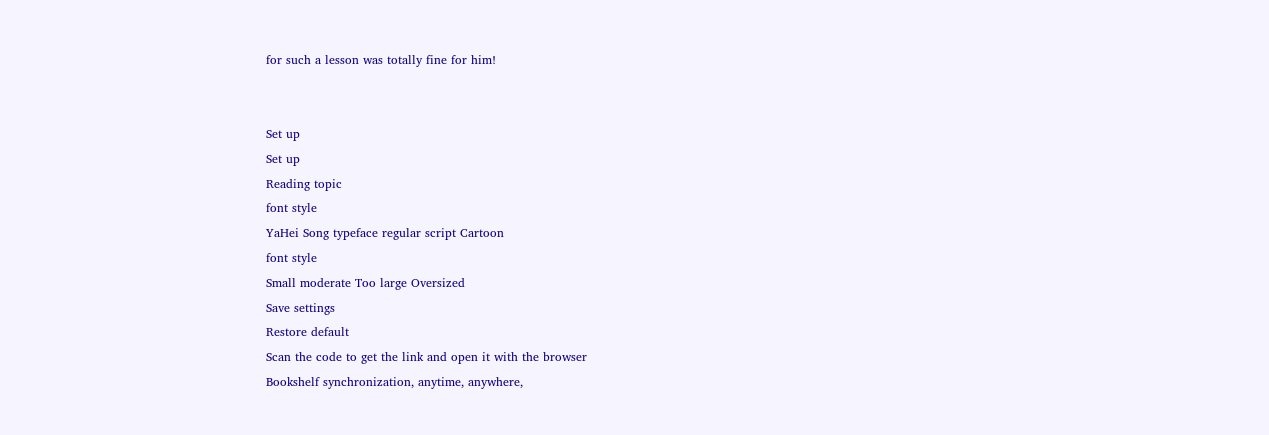for such a lesson was totally fine for him!


Set up
Set up
Reading topic
font style
YaHei Song typeface regular script Cartoon
font style
Small moderate Too large Oversized
Save settings
Restore default
Scan the code to get the link and open it with the browser
Bookshelf synchronization, anytime, anywhere,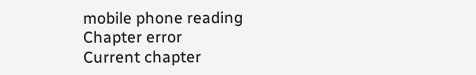mobile phone reading
Chapter error
Current chapter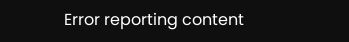Error reporting content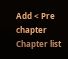Add < Pre chapter Chapter list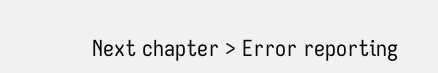Next chapter > Error reporting